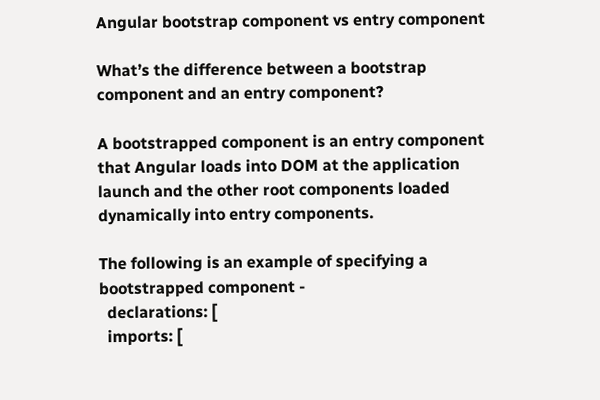Angular bootstrap component vs entry component

What’s the difference between a bootstrap component and an entry component?

A bootstrapped component is an entry component that Angular loads into DOM at the application launch and the other root components loaded dynamically into entry components.

The following is an example of specifying a bootstrapped component -
  declarations: [
  imports: [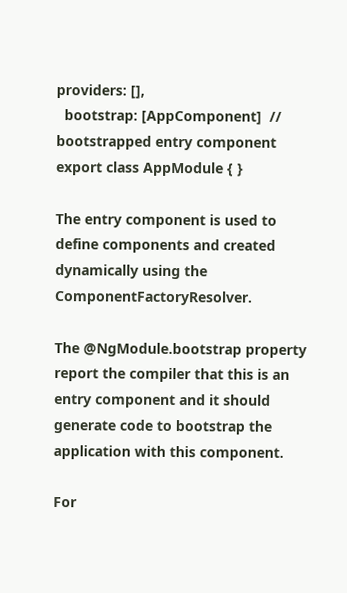providers: [],
  bootstrap: [AppComponent]  // bootstrapped entry component
export class AppModule { }

The entry component is used to define components and created dynamically using the ComponentFactoryResolver.

The @NgModule.bootstrap property report the compiler that this is an entry component and it should generate code to bootstrap the application with this component.

For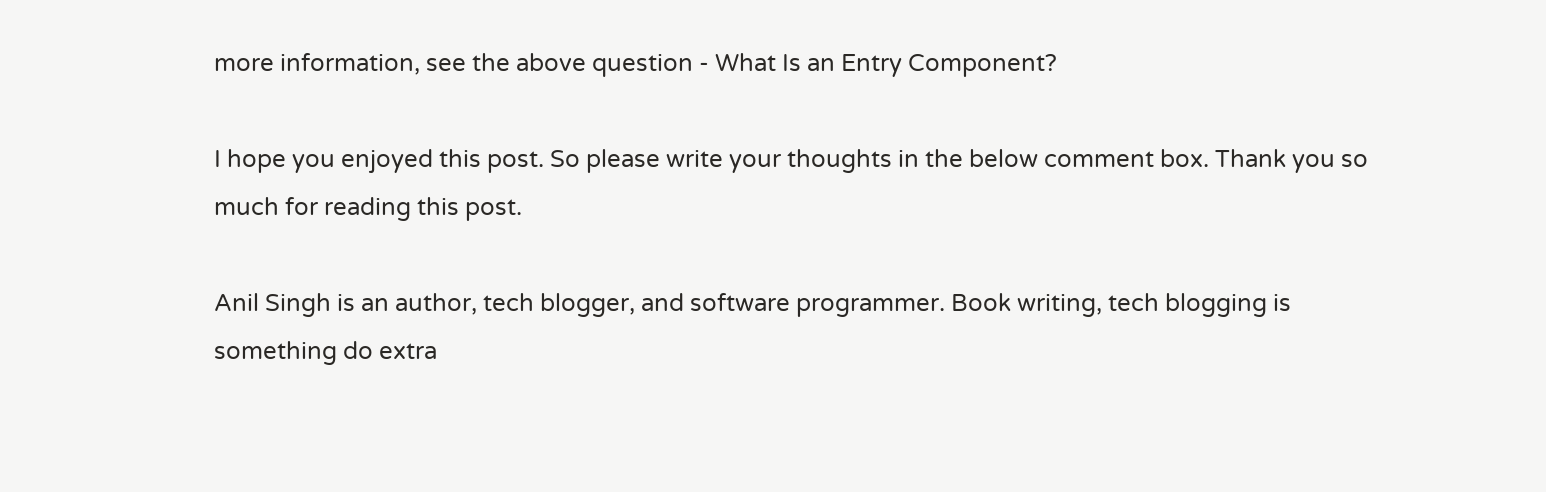more information, see the above question - What Is an Entry Component?

I hope you enjoyed this post. So please write your thoughts in the below comment box. Thank you so much for reading this post.

Anil Singh is an author, tech blogger, and software programmer. Book writing, tech blogging is something do extra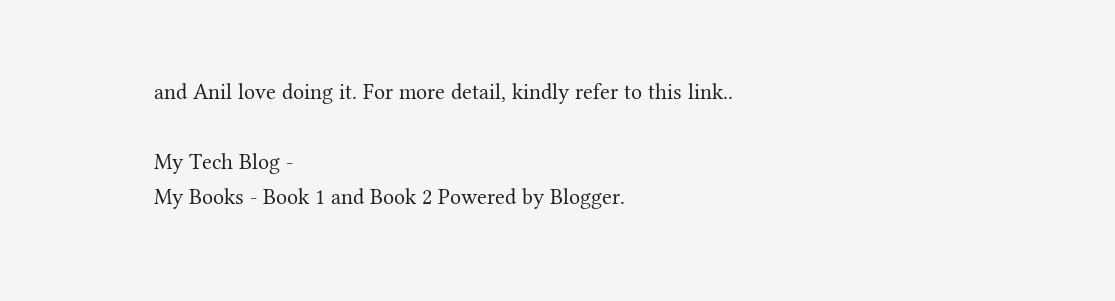and Anil love doing it. For more detail, kindly refer to this link..

My Tech Blog -
My Books - Book 1 and Book 2 Powered by Blogger.